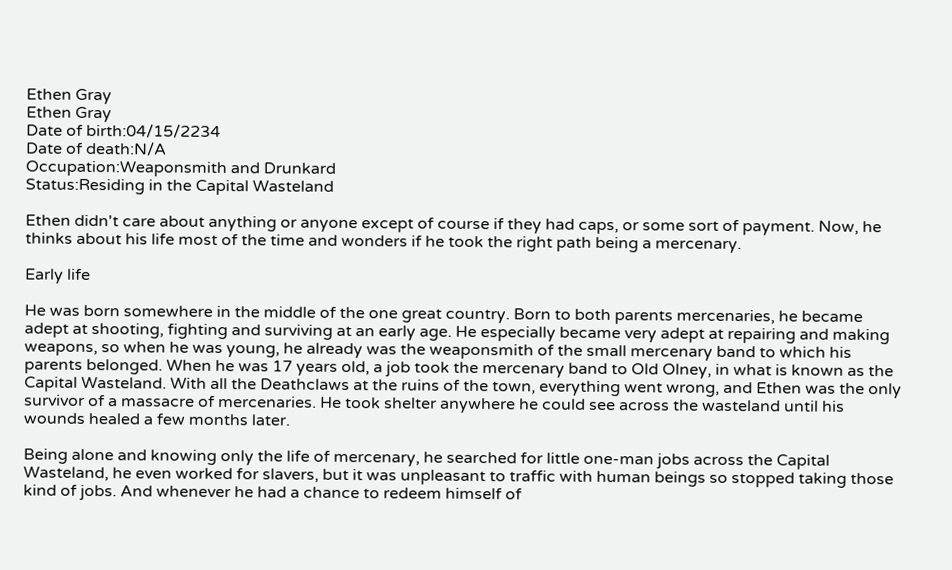Ethen Gray
Ethen Gray
Date of birth:04/15/2234
Date of death:N/A
Occupation:Weaponsmith and Drunkard
Status:Residing in the Capital Wasteland

Ethen didn't care about anything or anyone except of course if they had caps, or some sort of payment. Now, he thinks about his life most of the time and wonders if he took the right path being a mercenary.

Early life

He was born somewhere in the middle of the one great country. Born to both parents mercenaries, he became adept at shooting, fighting and surviving at an early age. He especially became very adept at repairing and making weapons, so when he was young, he already was the weaponsmith of the small mercenary band to which his parents belonged. When he was 17 years old, a job took the mercenary band to Old Olney, in what is known as the Capital Wasteland. With all the Deathclaws at the ruins of the town, everything went wrong, and Ethen was the only survivor of a massacre of mercenaries. He took shelter anywhere he could see across the wasteland until his wounds healed a few months later.

Being alone and knowing only the life of mercenary, he searched for little one-man jobs across the Capital Wasteland, he even worked for slavers, but it was unpleasant to traffic with human beings so stopped taking those kind of jobs. And whenever he had a chance to redeem himself of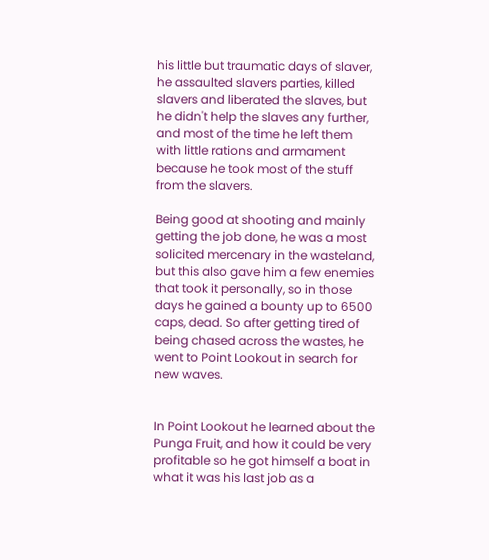his little but traumatic days of slaver, he assaulted slavers parties, killed slavers and liberated the slaves, but he didn't help the slaves any further, and most of the time he left them with little rations and armament because he took most of the stuff from the slavers.

Being good at shooting and mainly getting the job done, he was a most solicited mercenary in the wasteland, but this also gave him a few enemies that took it personally, so in those days he gained a bounty up to 6500 caps, dead. So after getting tired of being chased across the wastes, he went to Point Lookout in search for new waves.


In Point Lookout he learned about the Punga Fruit, and how it could be very profitable so he got himself a boat in what it was his last job as a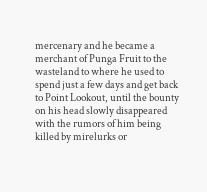mercenary and he became a merchant of Punga Fruit to the wasteland to where he used to spend just a few days and get back to Point Lookout, until the bounty on his head slowly disappeared with the rumors of him being killed by mirelurks or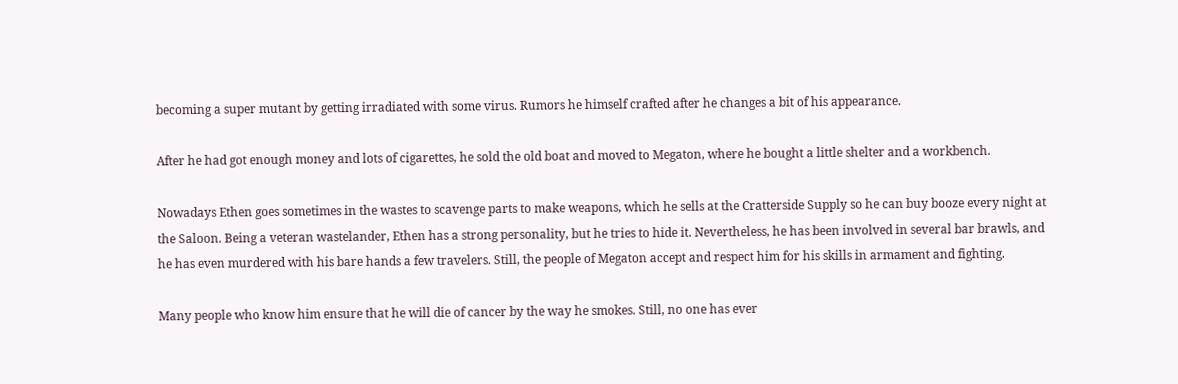becoming a super mutant by getting irradiated with some virus. Rumors he himself crafted after he changes a bit of his appearance.

After he had got enough money and lots of cigarettes, he sold the old boat and moved to Megaton, where he bought a little shelter and a workbench.

Nowadays Ethen goes sometimes in the wastes to scavenge parts to make weapons, which he sells at the Cratterside Supply so he can buy booze every night at the Saloon. Being a veteran wastelander, Ethen has a strong personality, but he tries to hide it. Nevertheless, he has been involved in several bar brawls, and he has even murdered with his bare hands a few travelers. Still, the people of Megaton accept and respect him for his skills in armament and fighting.

Many people who know him ensure that he will die of cancer by the way he smokes. Still, no one has ever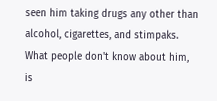seen him taking drugs any other than alcohol, cigarettes, and stimpaks. What people don't know about him, is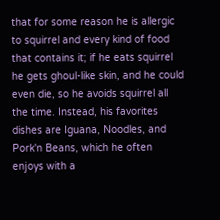that for some reason he is allergic to squirrel and every kind of food that contains it; if he eats squirrel he gets ghoul-like skin, and he could even die, so he avoids squirrel all the time. Instead, his favorites dishes are Iguana, Noodles, and Pork'n Beans, which he often enjoys with a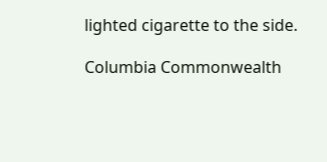lighted cigarette to the side.

Columbia Commonwealth